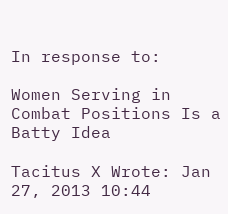In response to:

Women Serving in Combat Positions Is a Batty Idea

Tacitus X Wrote: Jan 27, 2013 10:44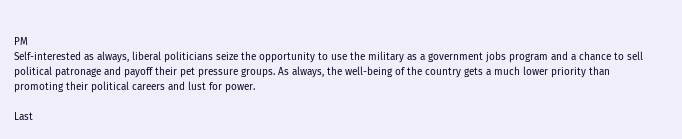PM
Self-interested as always, liberal politicians seize the opportunity to use the military as a government jobs program and a chance to sell political patronage and payoff their pet pressure groups. As always, the well-being of the country gets a much lower priority than promoting their political careers and lust for power.

Last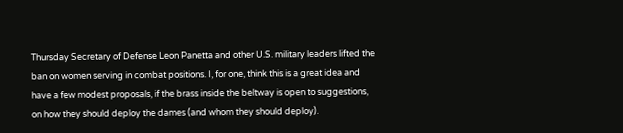Thursday Secretary of Defense Leon Panetta and other U.S. military leaders lifted the ban on women serving in combat positions. I, for one, think this is a great idea and have a few modest proposals, if the brass inside the beltway is open to suggestions, on how they should deploy the dames (and whom they should deploy).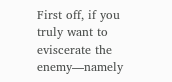First off, if you truly want to eviscerate the enemy—namely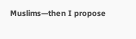Muslims—then I propose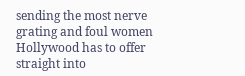sending the most nerve grating and foul women Hollywood has to offer straight into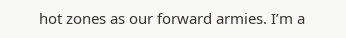hot zones as our forward armies. I’m a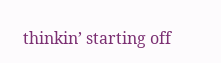thinkin’ starting off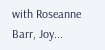with Roseanne Barr, Joy...